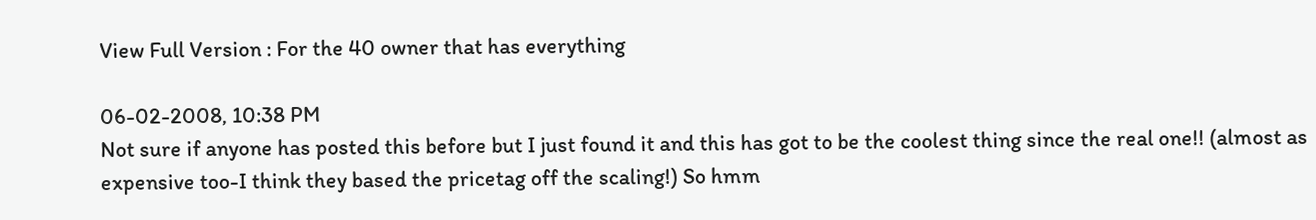View Full Version : For the 40 owner that has everything

06-02-2008, 10:38 PM
Not sure if anyone has posted this before but I just found it and this has got to be the coolest thing since the real one!! (almost as expensive too-I think they based the pricetag off the scaling!) So hmm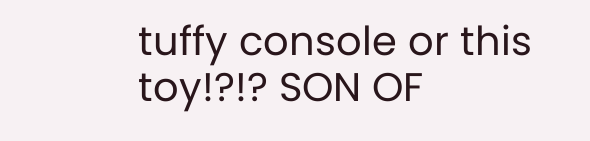tuffy console or this toy!?!? SON OF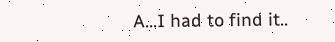A...I had to find it..